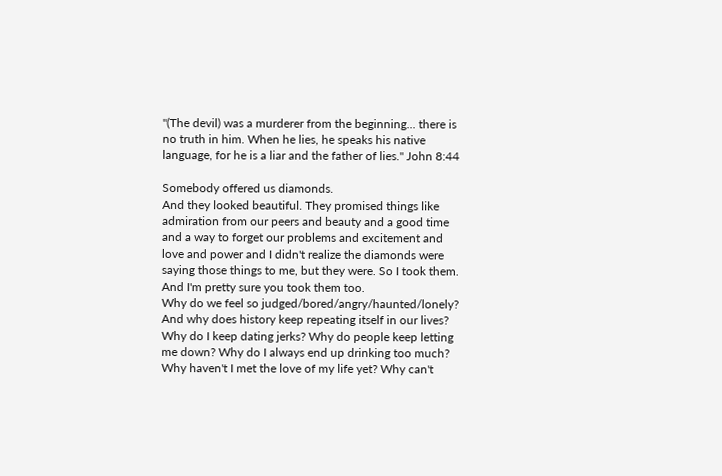"(The devil) was a murderer from the beginning... there is no truth in him. When he lies, he speaks his native language, for he is a liar and the father of lies." John 8:44

Somebody offered us diamonds.
And they looked beautiful. They promised things like admiration from our peers and beauty and a good time and a way to forget our problems and excitement and love and power and I didn't realize the diamonds were saying those things to me, but they were. So I took them. And I'm pretty sure you took them too.
Why do we feel so judged/bored/angry/haunted/lonely?
And why does history keep repeating itself in our lives? Why do I keep dating jerks? Why do people keep letting me down? Why do I always end up drinking too much? Why haven't I met the love of my life yet? Why can't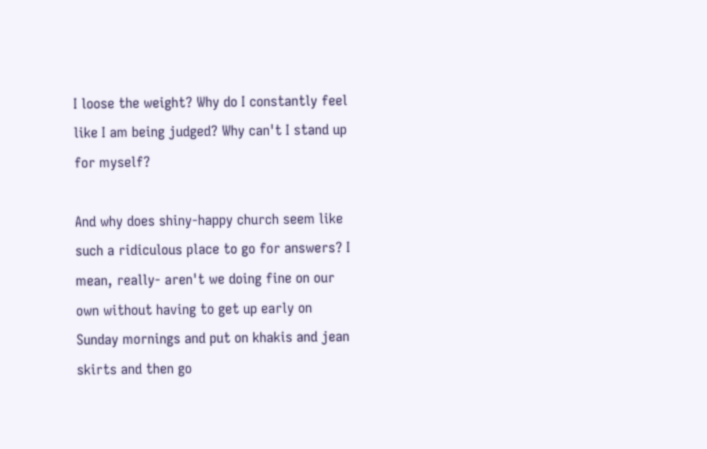I loose the weight? Why do I constantly feel like I am being judged? Why can't I stand up for myself?

And why does shiny-happy church seem like such a ridiculous place to go for answers? I mean, really- aren't we doing fine on our own without having to get up early on Sunday mornings and put on khakis and jean skirts and then go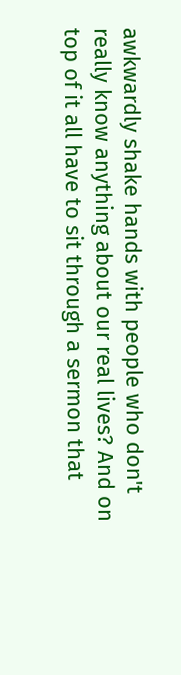awkwardly shake hands with people who don't really know anything about our real lives? And on top of it all have to sit through a sermon that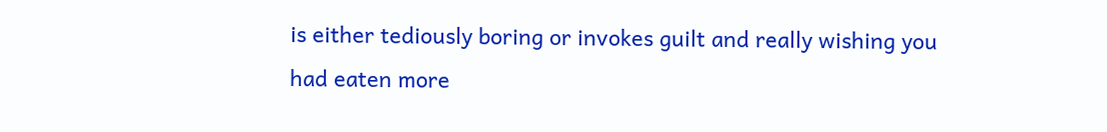is either tediously boring or invokes guilt and really wishing you had eaten more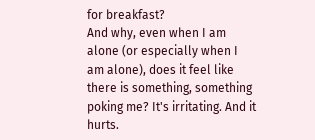for breakfast?
And why, even when I am alone (or especially when I am alone), does it feel like there is something, something poking me? It's irritating. And it hurts.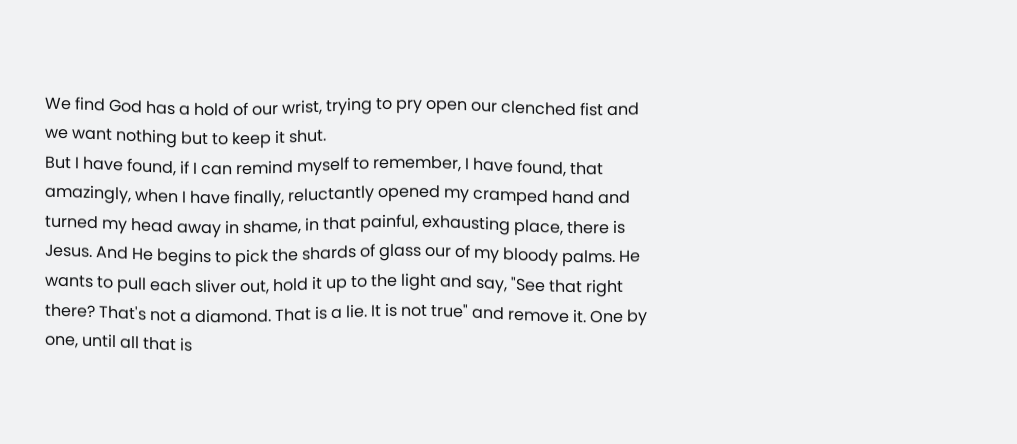We find God has a hold of our wrist, trying to pry open our clenched fist and we want nothing but to keep it shut.
But I have found, if I can remind myself to remember, I have found, that amazingly, when I have finally, reluctantly opened my cramped hand and turned my head away in shame, in that painful, exhausting place, there is Jesus. And He begins to pick the shards of glass our of my bloody palms. He wants to pull each sliver out, hold it up to the light and say, "See that right there? That's not a diamond. That is a lie. It is not true" and remove it. One by one, until all that is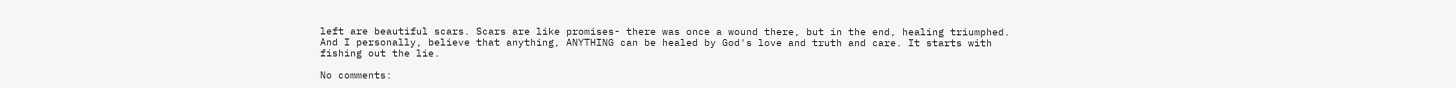left are beautiful scars. Scars are like promises- there was once a wound there, but in the end, healing triumphed.
And I personally, believe that anything, ANYTHING can be healed by God's love and truth and care. It starts with fishing out the lie.

No comments: